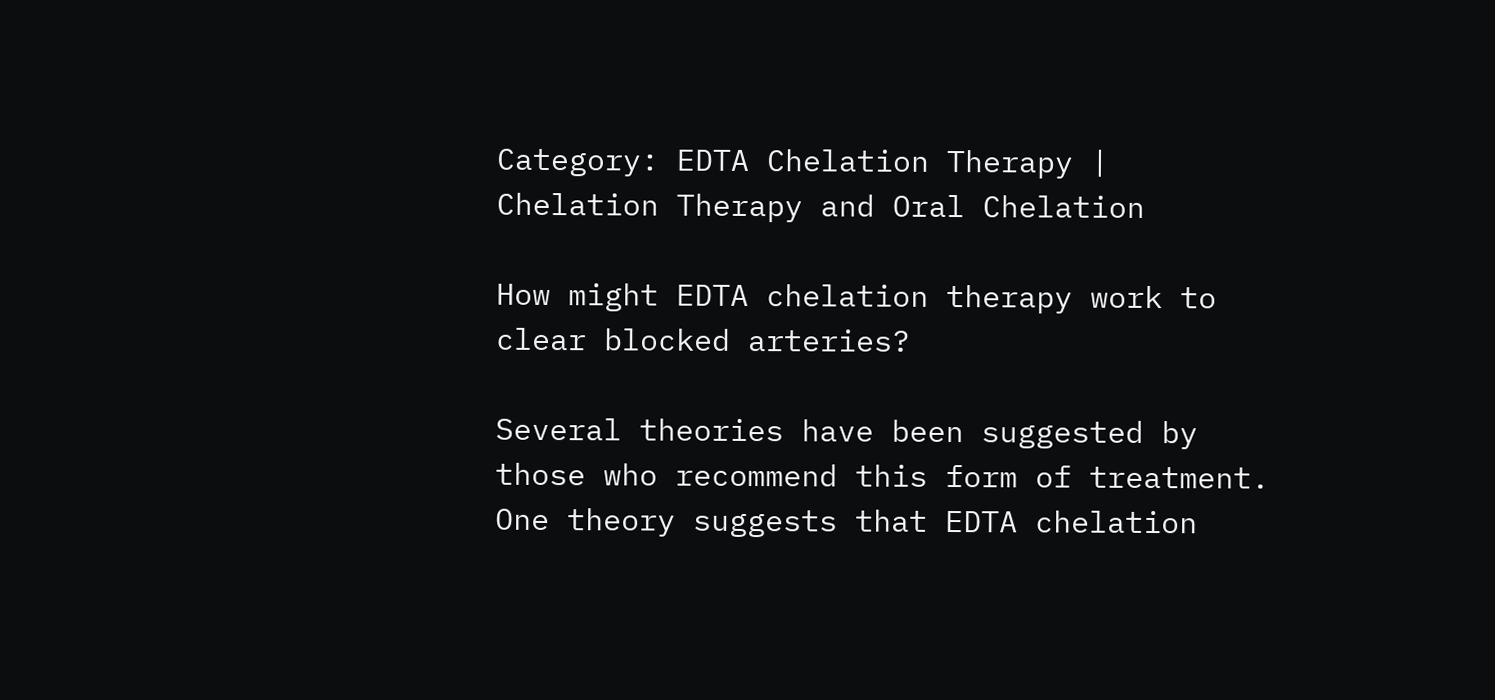Category: EDTA Chelation Therapy | Chelation Therapy and Oral Chelation

How might EDTA chelation therapy work to clear blocked arteries?

Several theories have been suggested by those who recommend this form of treatment. One theory suggests that EDTA chelation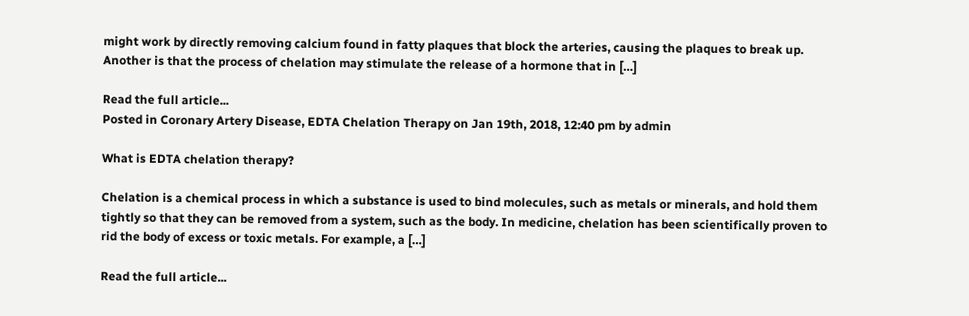might work by directly removing calcium found in fatty plaques that block the arteries, causing the plaques to break up. Another is that the process of chelation may stimulate the release of a hormone that in […]

Read the full article...
Posted in Coronary Artery Disease, EDTA Chelation Therapy on Jan 19th, 2018, 12:40 pm by admin

What is EDTA chelation therapy?

Chelation is a chemical process in which a substance is used to bind molecules, such as metals or minerals, and hold them tightly so that they can be removed from a system, such as the body. In medicine, chelation has been scientifically proven to rid the body of excess or toxic metals. For example, a […]

Read the full article...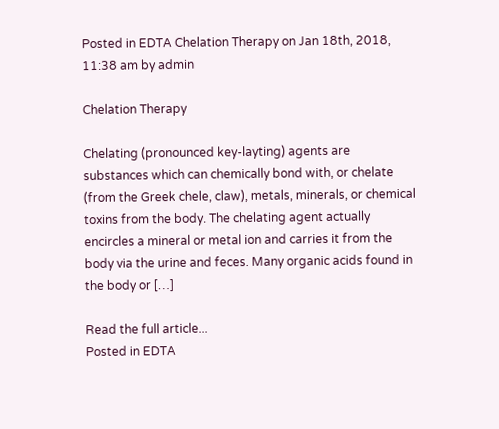Posted in EDTA Chelation Therapy on Jan 18th, 2018, 11:38 am by admin

Chelation Therapy

Chelating (pronounced key-layting) agents are substances which can chemically bond with, or chelate (from the Greek chele, claw), metals, minerals, or chemical toxins from the body. The chelating agent actually encircles a mineral or metal ion and carries it from the body via the urine and feces. Many organic acids found in the body or […]

Read the full article...
Posted in EDTA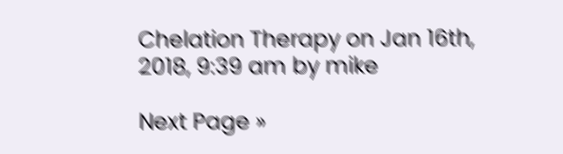Chelation Therapy on Jan 16th, 2018, 9:39 am by mike

Next Page »